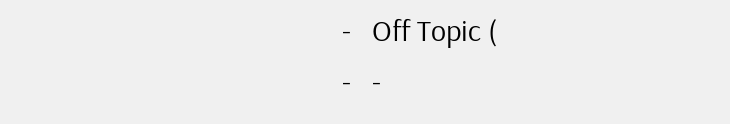-   Off Topic (
-   -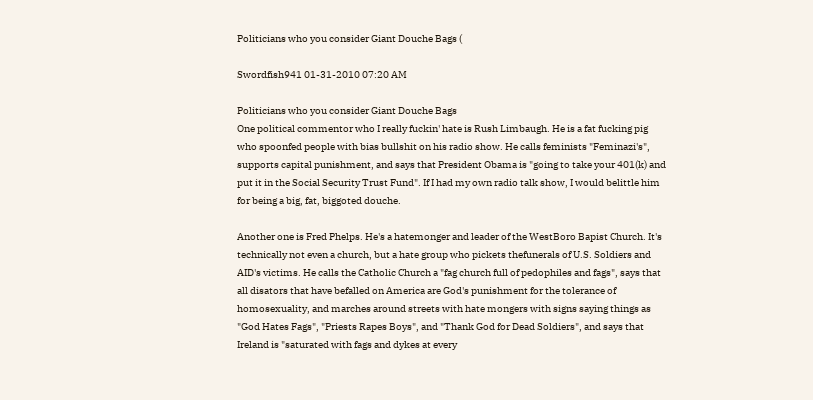Politicians who you consider Giant Douche Bags (

Swordfish941 01-31-2010 07:20 AM

Politicians who you consider Giant Douche Bags
One political commentor who I really fuckin' hate is Rush Limbaugh. He is a fat fucking pig who spoonfed people with bias bullshit on his radio show. He calls feminists "Feminazi's", supports capital punishment, and says that President Obama is "going to take your 401(k) and put it in the Social Security Trust Fund". If I had my own radio talk show, I would belittle him for being a big, fat, biggoted douche.

Another one is Fred Phelps. He's a hatemonger and leader of the WestBoro Bapist Church. It's technically not even a church, but a hate group who pickets thefunerals of U.S. Soldiers and AID's victims. He calls the Catholic Church a "fag church full of pedophiles and fags", says that all disators that have befalled on America are God's punishment for the tolerance of homosexuality, and marches around streets with hate mongers with signs saying things as "God Hates Fags", "Priests Rapes Boys", and "Thank God for Dead Soldiers", and says that Ireland is "saturated with fags and dykes at every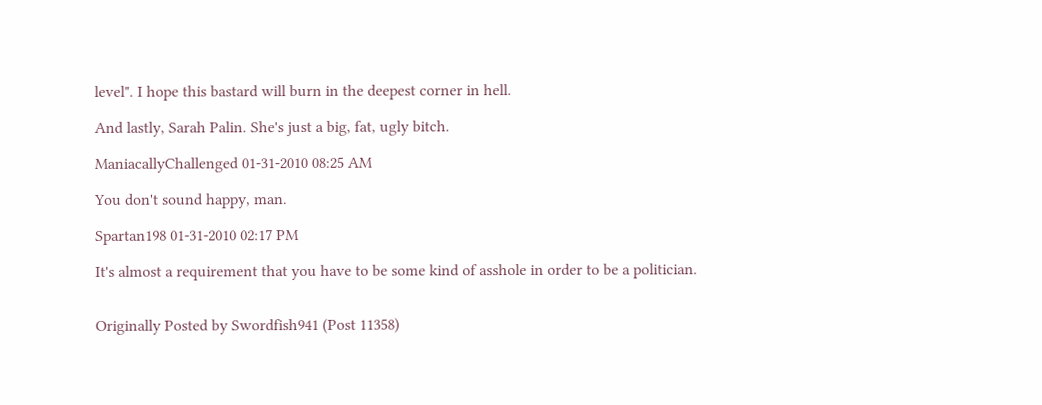level". I hope this bastard will burn in the deepest corner in hell.

And lastly, Sarah Palin. She's just a big, fat, ugly bitch.

ManiacallyChallenged 01-31-2010 08:25 AM

You don't sound happy, man.

Spartan198 01-31-2010 02:17 PM

It's almost a requirement that you have to be some kind of asshole in order to be a politician.


Originally Posted by Swordfish941 (Post 11358)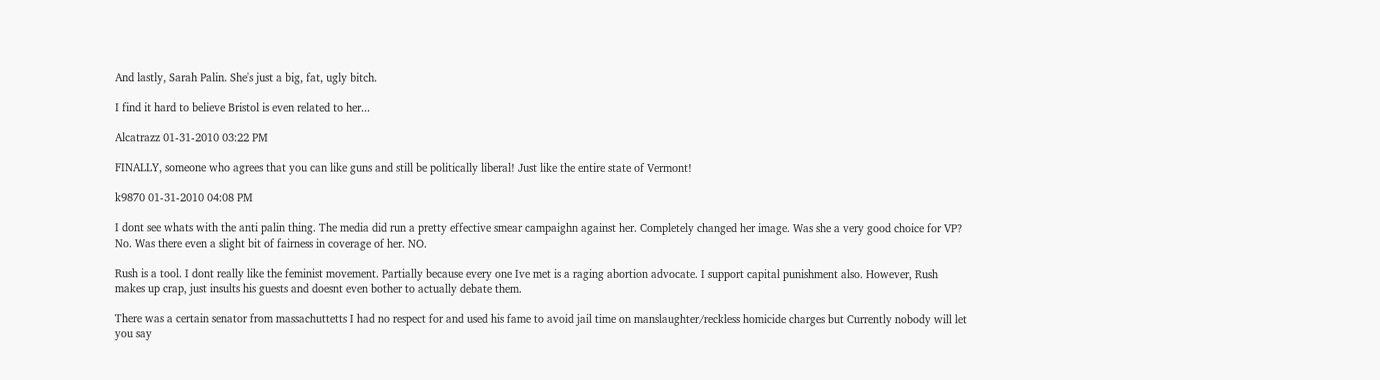And lastly, Sarah Palin. She's just a big, fat, ugly bitch.

I find it hard to believe Bristol is even related to her...

Alcatrazz 01-31-2010 03:22 PM

FINALLY, someone who agrees that you can like guns and still be politically liberal! Just like the entire state of Vermont!

k9870 01-31-2010 04:08 PM

I dont see whats with the anti palin thing. The media did run a pretty effective smear campaighn against her. Completely changed her image. Was she a very good choice for VP? No. Was there even a slight bit of fairness in coverage of her. NO.

Rush is a tool. I dont really like the feminist movement. Partially because every one Ive met is a raging abortion advocate. I support capital punishment also. However, Rush makes up crap, just insults his guests and doesnt even bother to actually debate them.

There was a certain senator from massachuttetts I had no respect for and used his fame to avoid jail time on manslaughter/reckless homicide charges but Currently nobody will let you say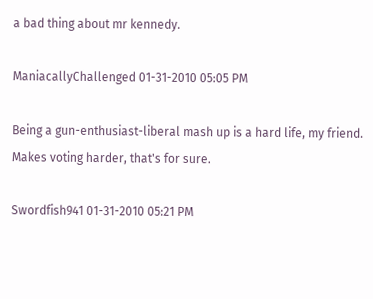a bad thing about mr kennedy.

ManiacallyChallenged 01-31-2010 05:05 PM

Being a gun-enthusiast-liberal mash up is a hard life, my friend.
Makes voting harder, that's for sure.

Swordfish941 01-31-2010 05:21 PM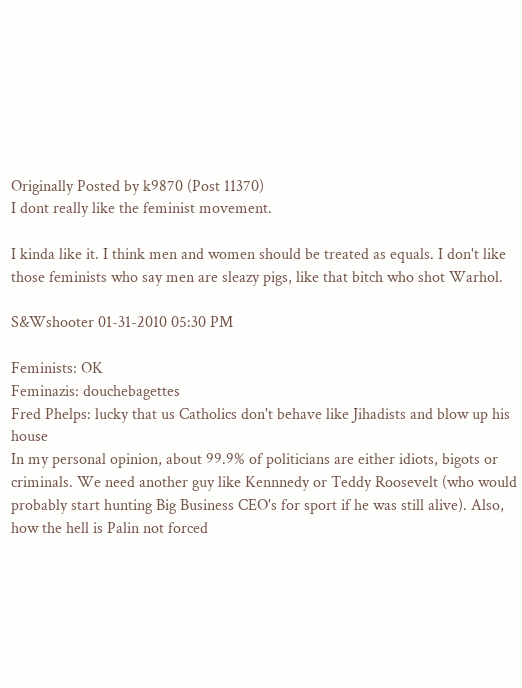Originally Posted by k9870 (Post 11370)
I dont really like the feminist movement.

I kinda like it. I think men and women should be treated as equals. I don't like those feminists who say men are sleazy pigs, like that bitch who shot Warhol.

S&Wshooter 01-31-2010 05:30 PM

Feminists: OK
Feminazis: douchebagettes
Fred Phelps: lucky that us Catholics don't behave like Jihadists and blow up his house
In my personal opinion, about 99.9% of politicians are either idiots, bigots or criminals. We need another guy like Kennnedy or Teddy Roosevelt (who would probably start hunting Big Business CEO's for sport if he was still alive). Also, how the hell is Palin not forced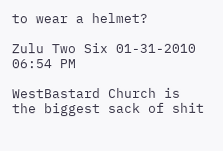to wear a helmet?

Zulu Two Six 01-31-2010 06:54 PM

WestBastard Church is the biggest sack of shit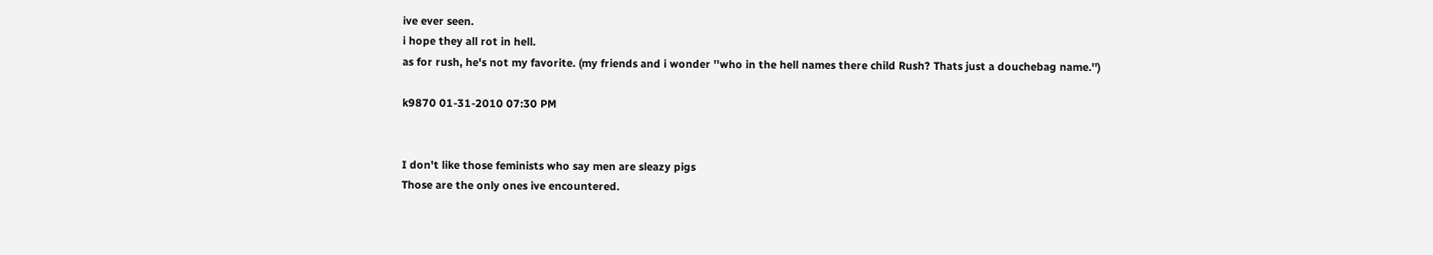ive ever seen.
i hope they all rot in hell.
as for rush, he's not my favorite. (my friends and i wonder ''who in the hell names there child Rush? Thats just a douchebag name.'')

k9870 01-31-2010 07:30 PM


I don't like those feminists who say men are sleazy pigs
Those are the only ones ive encountered.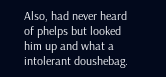Also, had never heard of phelps but looked him up and what a intolerant doushebag.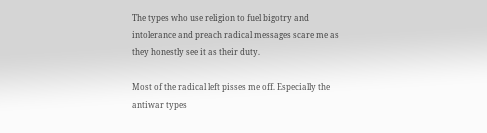The types who use religion to fuel bigotry and intolerance and preach radical messages scare me as they honestly see it as their duty.

Most of the radical left pisses me off. Especially the antiwar types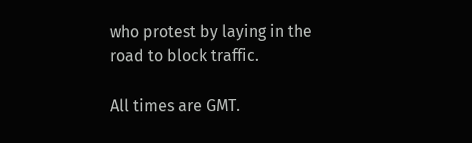who protest by laying in the road to block traffic.

All times are GMT.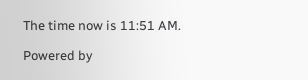The time now is 11:51 AM.

Powered by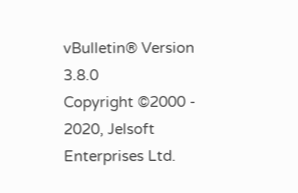vBulletin® Version 3.8.0
Copyright ©2000 - 2020, Jelsoft Enterprises Ltd.